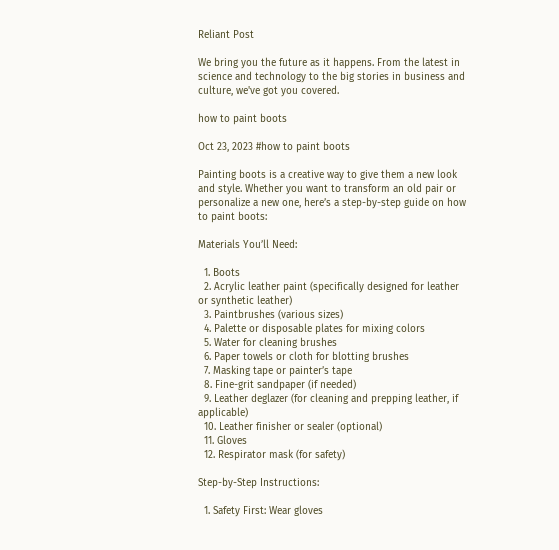Reliant Post

We bring you the future as it happens. From the latest in science and technology to the big stories in business and culture, we've got you covered.

how to paint boots

Oct 23, 2023 #how to paint boots

Painting boots is a creative way to give them a new look and style. Whether you want to transform an old pair or personalize a new one, here’s a step-by-step guide on how to paint boots:

Materials You’ll Need:

  1. Boots
  2. Acrylic leather paint (specifically designed for leather or synthetic leather)
  3. Paintbrushes (various sizes)
  4. Palette or disposable plates for mixing colors
  5. Water for cleaning brushes
  6. Paper towels or cloth for blotting brushes
  7. Masking tape or painter’s tape
  8. Fine-grit sandpaper (if needed)
  9. Leather deglazer (for cleaning and prepping leather, if applicable)
  10. Leather finisher or sealer (optional)
  11. Gloves
  12. Respirator mask (for safety)

Step-by-Step Instructions:

  1. Safety First: Wear gloves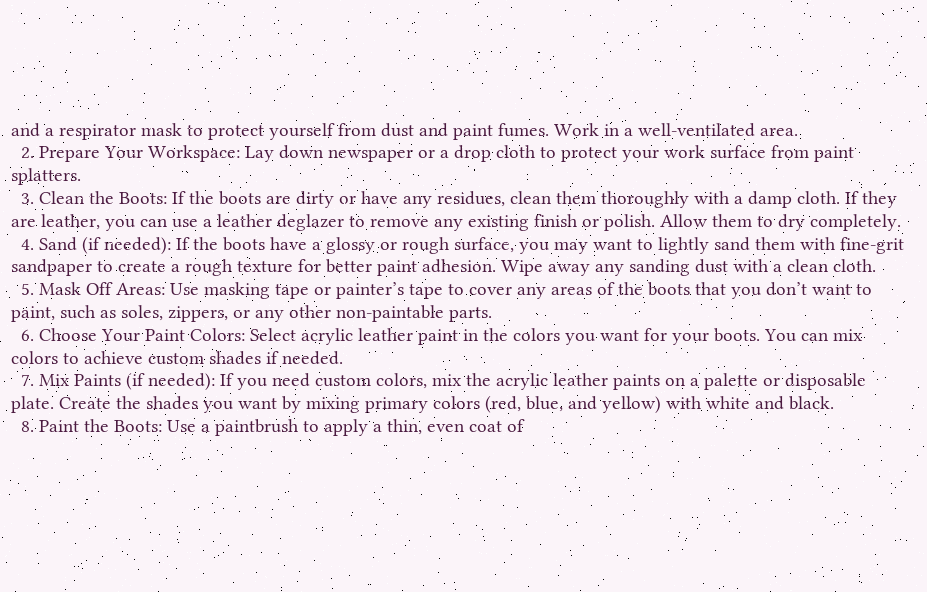and a respirator mask to protect yourself from dust and paint fumes. Work in a well-ventilated area.
  2. Prepare Your Workspace: Lay down newspaper or a drop cloth to protect your work surface from paint splatters.
  3. Clean the Boots: If the boots are dirty or have any residues, clean them thoroughly with a damp cloth. If they are leather, you can use a leather deglazer to remove any existing finish or polish. Allow them to dry completely.
  4. Sand (if needed): If the boots have a glossy or rough surface, you may want to lightly sand them with fine-grit sandpaper to create a rough texture for better paint adhesion. Wipe away any sanding dust with a clean cloth.
  5. Mask Off Areas: Use masking tape or painter’s tape to cover any areas of the boots that you don’t want to paint, such as soles, zippers, or any other non-paintable parts.
  6. Choose Your Paint Colors: Select acrylic leather paint in the colors you want for your boots. You can mix colors to achieve custom shades if needed.
  7. Mix Paints (if needed): If you need custom colors, mix the acrylic leather paints on a palette or disposable plate. Create the shades you want by mixing primary colors (red, blue, and yellow) with white and black.
  8. Paint the Boots: Use a paintbrush to apply a thin, even coat of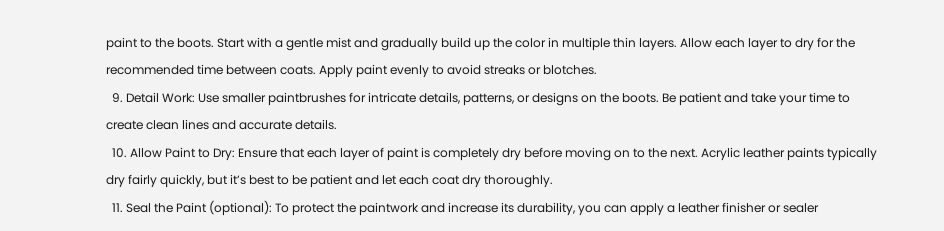paint to the boots. Start with a gentle mist and gradually build up the color in multiple thin layers. Allow each layer to dry for the recommended time between coats. Apply paint evenly to avoid streaks or blotches.
  9. Detail Work: Use smaller paintbrushes for intricate details, patterns, or designs on the boots. Be patient and take your time to create clean lines and accurate details.
  10. Allow Paint to Dry: Ensure that each layer of paint is completely dry before moving on to the next. Acrylic leather paints typically dry fairly quickly, but it’s best to be patient and let each coat dry thoroughly.
  11. Seal the Paint (optional): To protect the paintwork and increase its durability, you can apply a leather finisher or sealer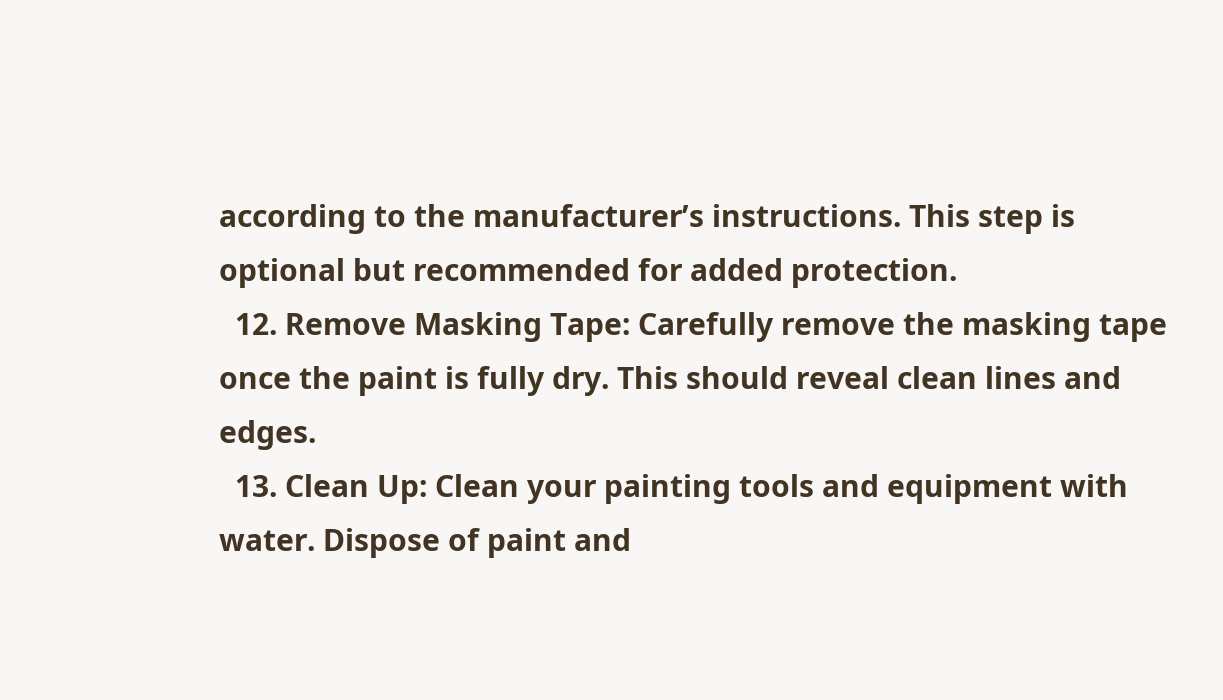according to the manufacturer’s instructions. This step is optional but recommended for added protection.
  12. Remove Masking Tape: Carefully remove the masking tape once the paint is fully dry. This should reveal clean lines and edges.
  13. Clean Up: Clean your painting tools and equipment with water. Dispose of paint and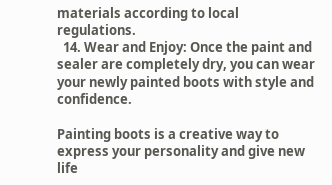materials according to local regulations.
  14. Wear and Enjoy: Once the paint and sealer are completely dry, you can wear your newly painted boots with style and confidence.

Painting boots is a creative way to express your personality and give new life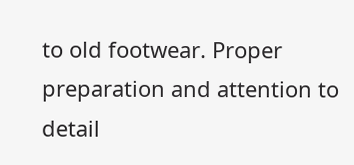to old footwear. Proper preparation and attention to detail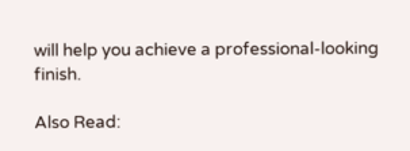will help you achieve a professional-looking finish.

Also Read: